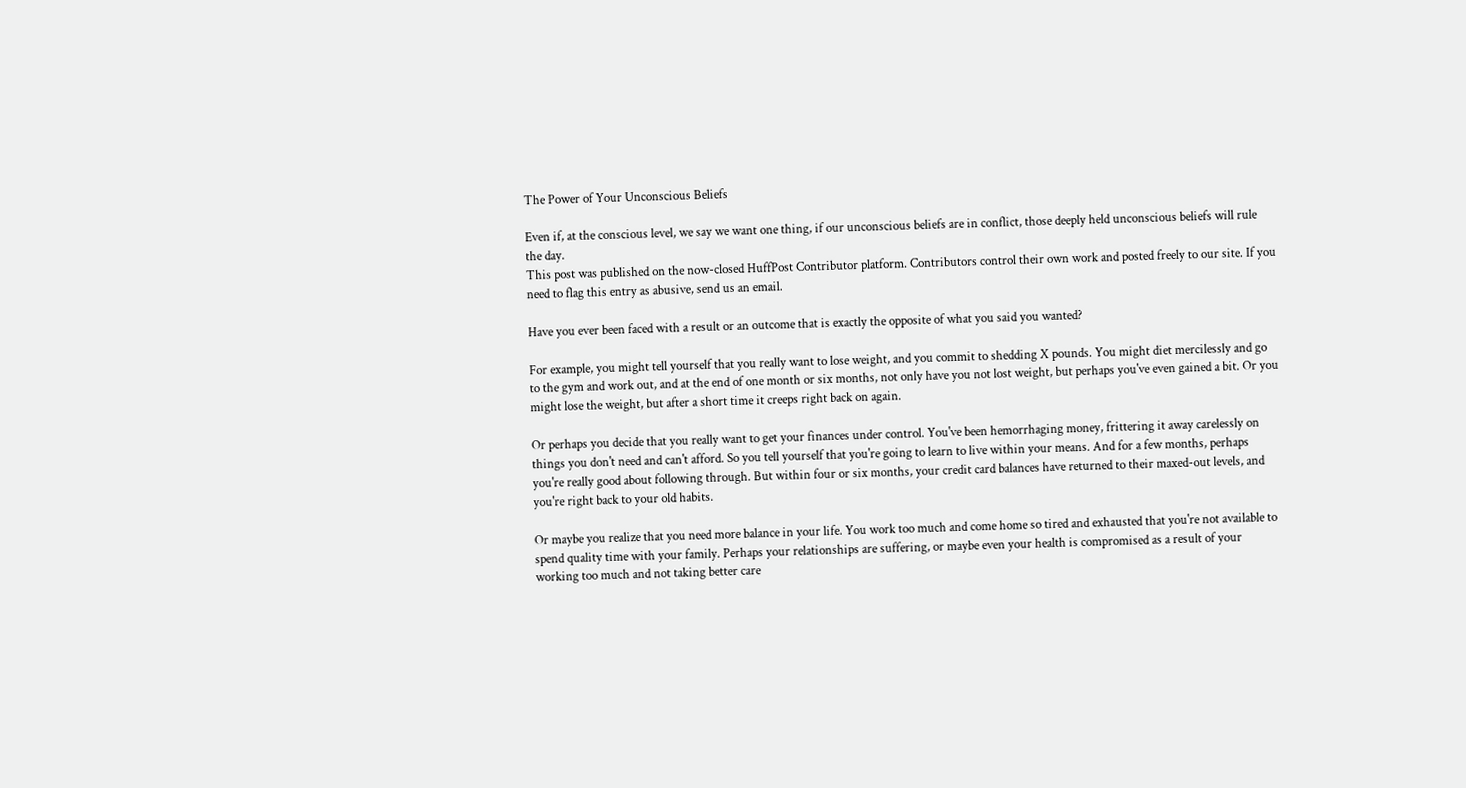The Power of Your Unconscious Beliefs

Even if, at the conscious level, we say we want one thing, if our unconscious beliefs are in conflict, those deeply held unconscious beliefs will rule the day.
This post was published on the now-closed HuffPost Contributor platform. Contributors control their own work and posted freely to our site. If you need to flag this entry as abusive, send us an email.

Have you ever been faced with a result or an outcome that is exactly the opposite of what you said you wanted?

For example, you might tell yourself that you really want to lose weight, and you commit to shedding X pounds. You might diet mercilessly and go to the gym and work out, and at the end of one month or six months, not only have you not lost weight, but perhaps you've even gained a bit. Or you might lose the weight, but after a short time it creeps right back on again.

Or perhaps you decide that you really want to get your finances under control. You've been hemorrhaging money, frittering it away carelessly on things you don't need and can't afford. So you tell yourself that you're going to learn to live within your means. And for a few months, perhaps you're really good about following through. But within four or six months, your credit card balances have returned to their maxed-out levels, and you're right back to your old habits.

Or maybe you realize that you need more balance in your life. You work too much and come home so tired and exhausted that you're not available to spend quality time with your family. Perhaps your relationships are suffering, or maybe even your health is compromised as a result of your working too much and not taking better care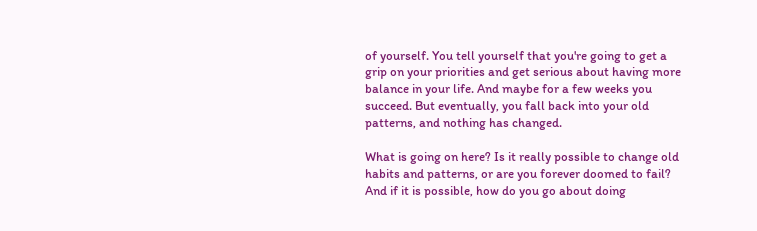of yourself. You tell yourself that you're going to get a grip on your priorities and get serious about having more balance in your life. And maybe for a few weeks you succeed. But eventually, you fall back into your old patterns, and nothing has changed.

What is going on here? Is it really possible to change old habits and patterns, or are you forever doomed to fail? And if it is possible, how do you go about doing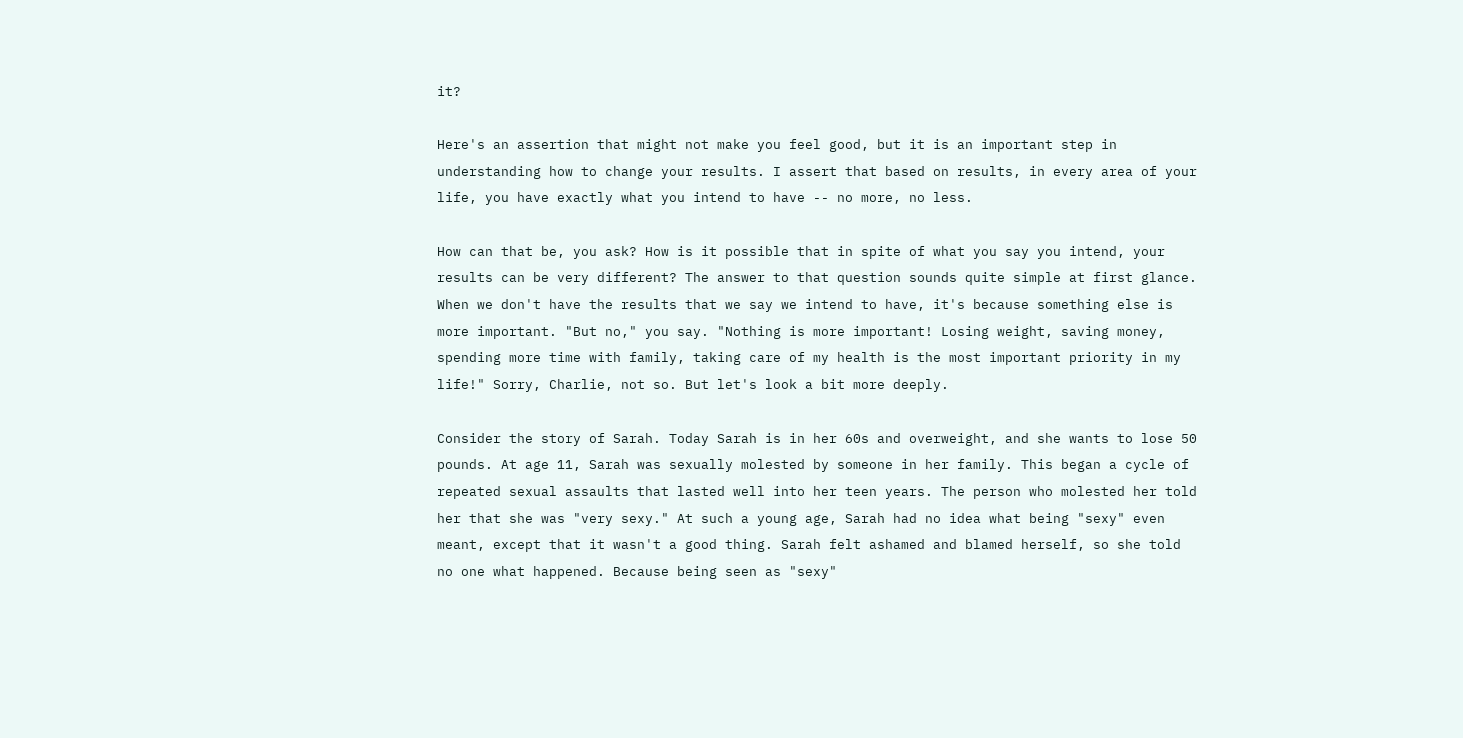it?

Here's an assertion that might not make you feel good, but it is an important step in understanding how to change your results. I assert that based on results, in every area of your life, you have exactly what you intend to have -- no more, no less.

How can that be, you ask? How is it possible that in spite of what you say you intend, your results can be very different? The answer to that question sounds quite simple at first glance. When we don't have the results that we say we intend to have, it's because something else is more important. "But no," you say. "Nothing is more important! Losing weight, saving money, spending more time with family, taking care of my health is the most important priority in my life!" Sorry, Charlie, not so. But let's look a bit more deeply.

Consider the story of Sarah. Today Sarah is in her 60s and overweight, and she wants to lose 50 pounds. At age 11, Sarah was sexually molested by someone in her family. This began a cycle of repeated sexual assaults that lasted well into her teen years. The person who molested her told her that she was "very sexy." At such a young age, Sarah had no idea what being "sexy" even meant, except that it wasn't a good thing. Sarah felt ashamed and blamed herself, so she told no one what happened. Because being seen as "sexy"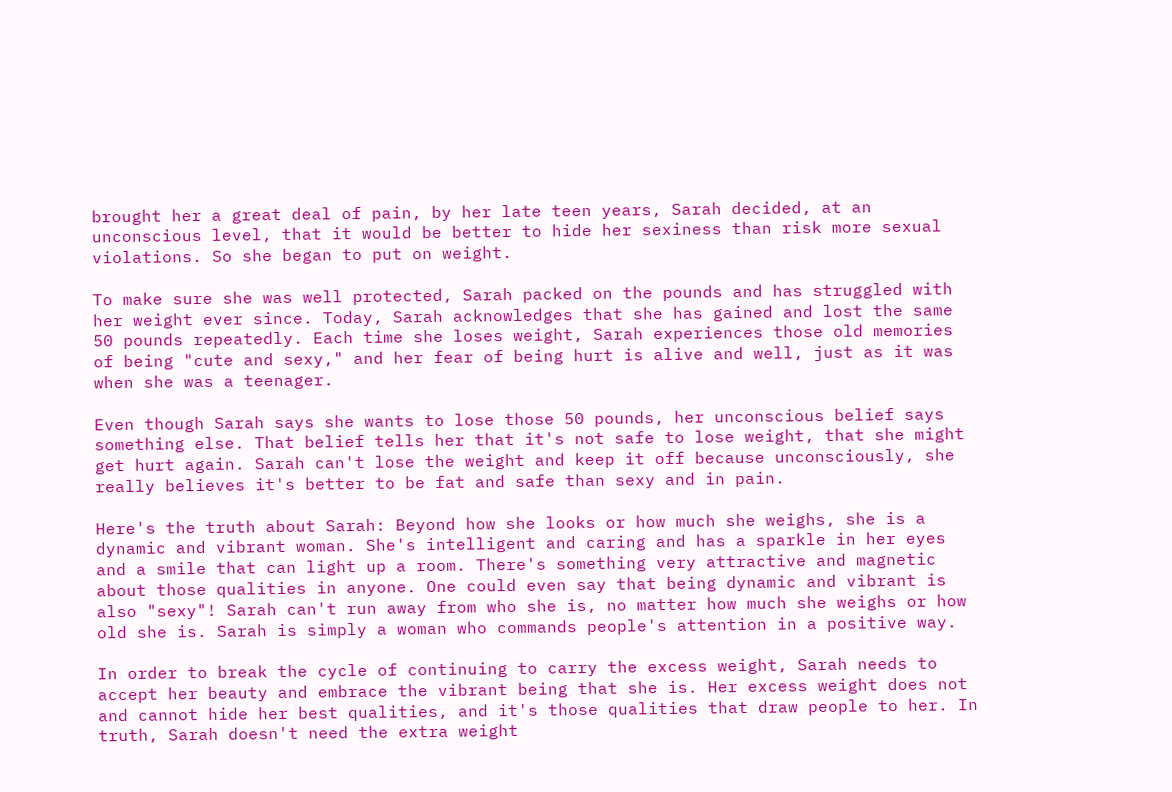brought her a great deal of pain, by her late teen years, Sarah decided, at an unconscious level, that it would be better to hide her sexiness than risk more sexual violations. So she began to put on weight.

To make sure she was well protected, Sarah packed on the pounds and has struggled with her weight ever since. Today, Sarah acknowledges that she has gained and lost the same 50 pounds repeatedly. Each time she loses weight, Sarah experiences those old memories of being "cute and sexy," and her fear of being hurt is alive and well, just as it was when she was a teenager.

Even though Sarah says she wants to lose those 50 pounds, her unconscious belief says something else. That belief tells her that it's not safe to lose weight, that she might get hurt again. Sarah can't lose the weight and keep it off because unconsciously, she really believes it's better to be fat and safe than sexy and in pain.

Here's the truth about Sarah: Beyond how she looks or how much she weighs, she is a dynamic and vibrant woman. She's intelligent and caring and has a sparkle in her eyes and a smile that can light up a room. There's something very attractive and magnetic about those qualities in anyone. One could even say that being dynamic and vibrant is also "sexy"! Sarah can't run away from who she is, no matter how much she weighs or how old she is. Sarah is simply a woman who commands people's attention in a positive way.

In order to break the cycle of continuing to carry the excess weight, Sarah needs to accept her beauty and embrace the vibrant being that she is. Her excess weight does not and cannot hide her best qualities, and it's those qualities that draw people to her. In truth, Sarah doesn't need the extra weight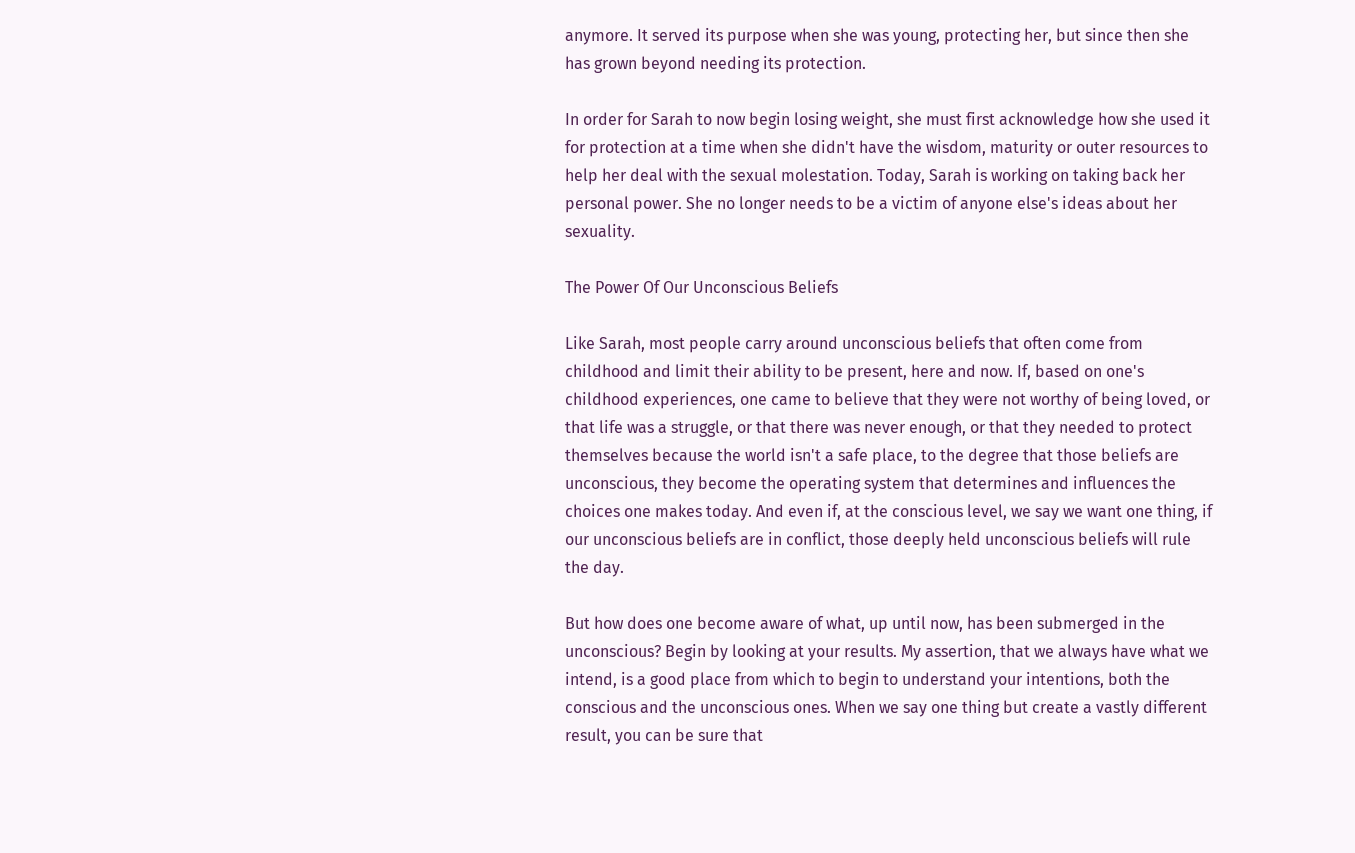anymore. It served its purpose when she was young, protecting her, but since then she has grown beyond needing its protection.

In order for Sarah to now begin losing weight, she must first acknowledge how she used it for protection at a time when she didn't have the wisdom, maturity or outer resources to help her deal with the sexual molestation. Today, Sarah is working on taking back her personal power. She no longer needs to be a victim of anyone else's ideas about her sexuality.

The Power Of Our Unconscious Beliefs

Like Sarah, most people carry around unconscious beliefs that often come from childhood and limit their ability to be present, here and now. If, based on one's childhood experiences, one came to believe that they were not worthy of being loved, or that life was a struggle, or that there was never enough, or that they needed to protect themselves because the world isn't a safe place, to the degree that those beliefs are unconscious, they become the operating system that determines and influences the choices one makes today. And even if, at the conscious level, we say we want one thing, if our unconscious beliefs are in conflict, those deeply held unconscious beliefs will rule the day.

But how does one become aware of what, up until now, has been submerged in the unconscious? Begin by looking at your results. My assertion, that we always have what we intend, is a good place from which to begin to understand your intentions, both the conscious and the unconscious ones. When we say one thing but create a vastly different result, you can be sure that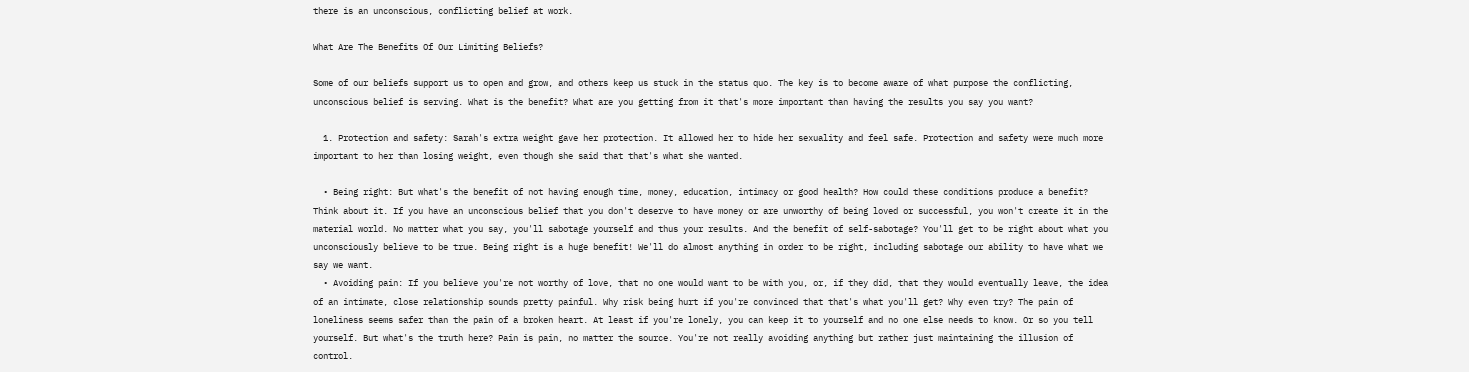there is an unconscious, conflicting belief at work.

What Are The Benefits Of Our Limiting Beliefs?

Some of our beliefs support us to open and grow, and others keep us stuck in the status quo. The key is to become aware of what purpose the conflicting, unconscious belief is serving. What is the benefit? What are you getting from it that's more important than having the results you say you want?

  1. Protection and safety: Sarah's extra weight gave her protection. It allowed her to hide her sexuality and feel safe. Protection and safety were much more important to her than losing weight, even though she said that that's what she wanted.

  • Being right: But what's the benefit of not having enough time, money, education, intimacy or good health? How could these conditions produce a benefit? Think about it. If you have an unconscious belief that you don't deserve to have money or are unworthy of being loved or successful, you won't create it in the material world. No matter what you say, you'll sabotage yourself and thus your results. And the benefit of self-sabotage? You'll get to be right about what you unconsciously believe to be true. Being right is a huge benefit! We'll do almost anything in order to be right, including sabotage our ability to have what we say we want.
  • Avoiding pain: If you believe you're not worthy of love, that no one would want to be with you, or, if they did, that they would eventually leave, the idea of an intimate, close relationship sounds pretty painful. Why risk being hurt if you're convinced that that's what you'll get? Why even try? The pain of loneliness seems safer than the pain of a broken heart. At least if you're lonely, you can keep it to yourself and no one else needs to know. Or so you tell yourself. But what's the truth here? Pain is pain, no matter the source. You're not really avoiding anything but rather just maintaining the illusion of control.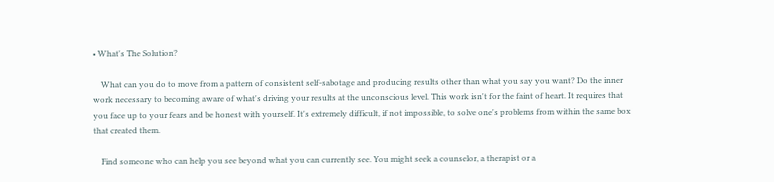• What's The Solution?

    What can you do to move from a pattern of consistent self-sabotage and producing results other than what you say you want? Do the inner work necessary to becoming aware of what's driving your results at the unconscious level. This work isn't for the faint of heart. It requires that you face up to your fears and be honest with yourself. It's extremely difficult, if not impossible, to solve one's problems from within the same box that created them.

    Find someone who can help you see beyond what you can currently see. You might seek a counselor, a therapist or a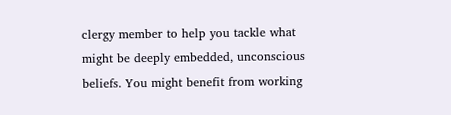clergy member to help you tackle what might be deeply embedded, unconscious beliefs. You might benefit from working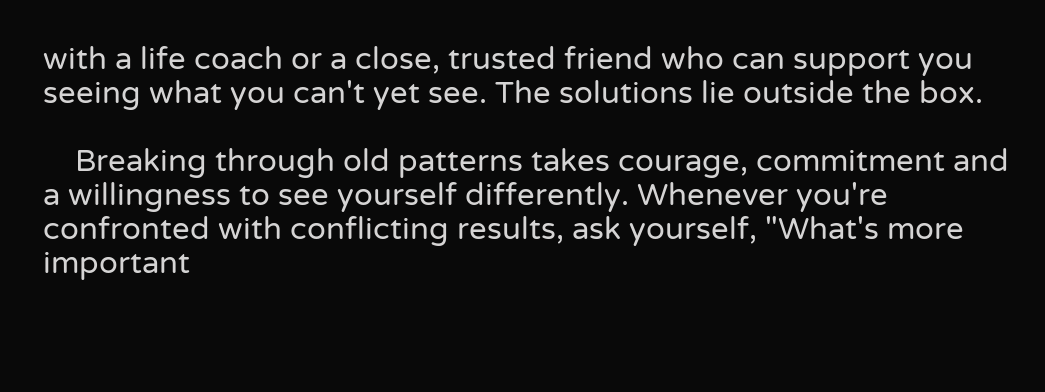with a life coach or a close, trusted friend who can support you seeing what you can't yet see. The solutions lie outside the box.

    Breaking through old patterns takes courage, commitment and a willingness to see yourself differently. Whenever you're confronted with conflicting results, ask yourself, "What's more important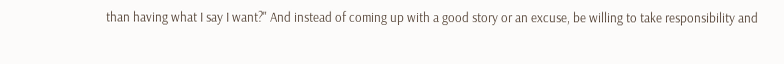than having what I say I want?" And instead of coming up with a good story or an excuse, be willing to take responsibility and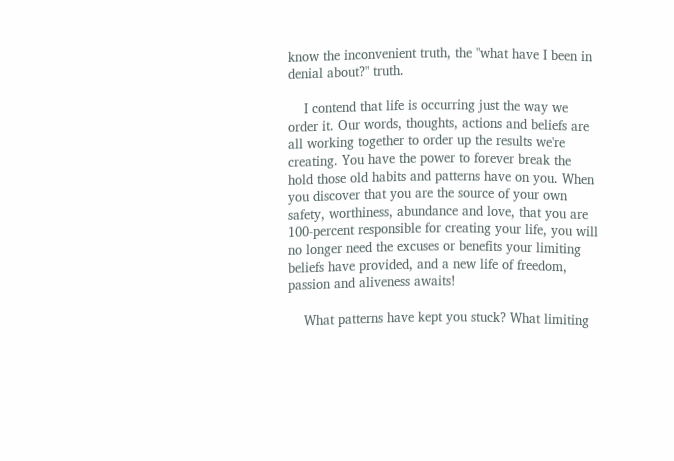know the inconvenient truth, the "what have I been in denial about?" truth.

    I contend that life is occurring just the way we order it. Our words, thoughts, actions and beliefs are all working together to order up the results we're creating. You have the power to forever break the hold those old habits and patterns have on you. When you discover that you are the source of your own safety, worthiness, abundance and love, that you are 100-percent responsible for creating your life, you will no longer need the excuses or benefits your limiting beliefs have provided, and a new life of freedom, passion and aliveness awaits!

    What patterns have kept you stuck? What limiting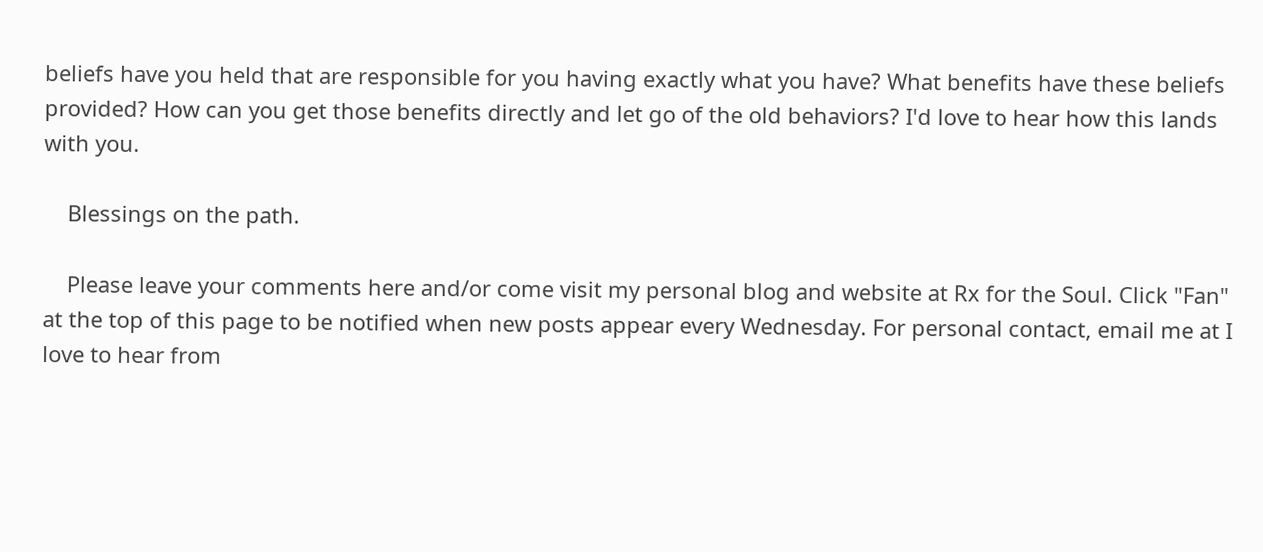beliefs have you held that are responsible for you having exactly what you have? What benefits have these beliefs provided? How can you get those benefits directly and let go of the old behaviors? I'd love to hear how this lands with you.

    Blessings on the path.

    Please leave your comments here and/or come visit my personal blog and website at Rx for the Soul. Click "Fan" at the top of this page to be notified when new posts appear every Wednesday. For personal contact, email me at I love to hear from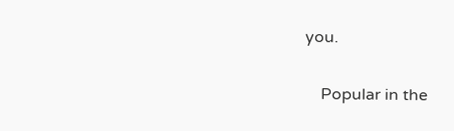you.

    Popular in the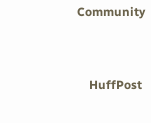Community


    HuffPost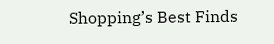Shopping’s Best Finds